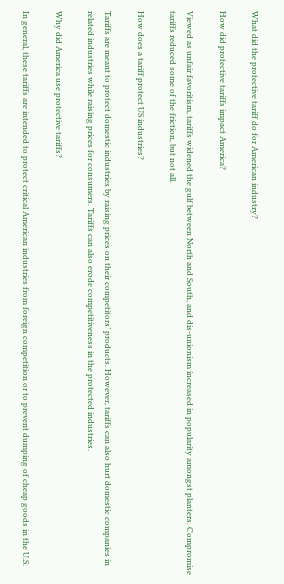What did the protective tariff do for American industry?

How did protective tariffs impact America?

Viewed as unfair favoritism, tariffs widened the gulf between North and South, and dis-unionism increased in popularity amongst planters. Compromise tariffs reduced some of the friction, but not all.

How does a tariff protect US industries?

Tariffs are meant to protect domestic industries by raising prices on their competitors’ products. However, tariffs can also hurt domestic companies in related industries while raising prices for consumers. Tariffs can also erode competitiveness in the protected industries.

Why did America use protective tariffs?

In general, these tariffs are intended to protect critical American industries from foreign competition or to prevent dumping of cheap goods in the U.S.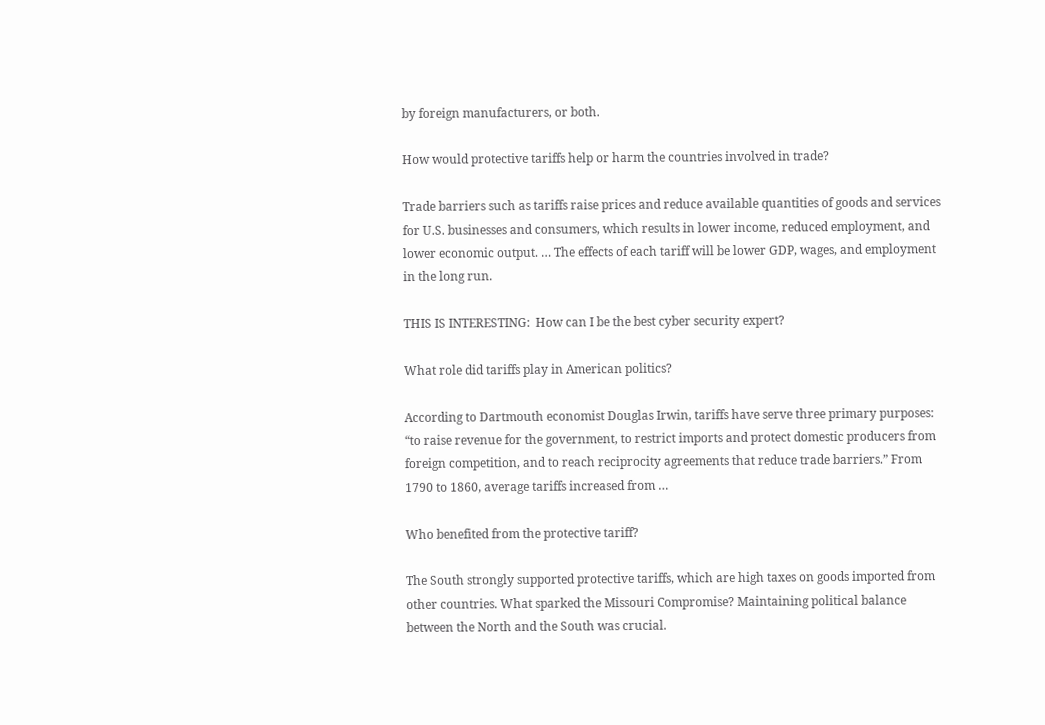by foreign manufacturers, or both.

How would protective tariffs help or harm the countries involved in trade?

Trade barriers such as tariffs raise prices and reduce available quantities of goods and services for U.S. businesses and consumers, which results in lower income, reduced employment, and lower economic output. … The effects of each tariff will be lower GDP, wages, and employment in the long run.

THIS IS INTERESTING:  How can I be the best cyber security expert?

What role did tariffs play in American politics?

According to Dartmouth economist Douglas Irwin, tariffs have serve three primary purposes: “to raise revenue for the government, to restrict imports and protect domestic producers from foreign competition, and to reach reciprocity agreements that reduce trade barriers.” From 1790 to 1860, average tariffs increased from …

Who benefited from the protective tariff?

The South strongly supported protective tariffs, which are high taxes on goods imported from other countries. What sparked the Missouri Compromise? Maintaining political balance between the North and the South was crucial.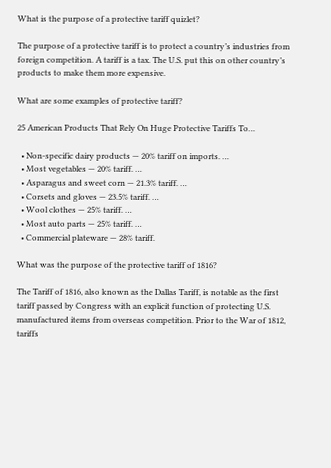What is the purpose of a protective tariff quizlet?

The purpose of a protective tariff is to protect a country’s industries from foreign competition. A tariff is a tax. The U.S. put this on other country’s products to make them more expensive.

What are some examples of protective tariff?

25 American Products That Rely On Huge Protective Tariffs To…

  • Non-specific dairy products — 20% tariff on imports. …
  • Most vegetables — 20% tariff. …
  • Asparagus and sweet corn — 21.3% tariff. …
  • Corsets and gloves — 23.5% tariff. …
  • Wool clothes — 25% tariff. …
  • Most auto parts — 25% tariff. …
  • Commercial plateware — 28% tariff.

What was the purpose of the protective tariff of 1816?

The Tariff of 1816, also known as the Dallas Tariff, is notable as the first tariff passed by Congress with an explicit function of protecting U.S. manufactured items from overseas competition. Prior to the War of 1812, tariffs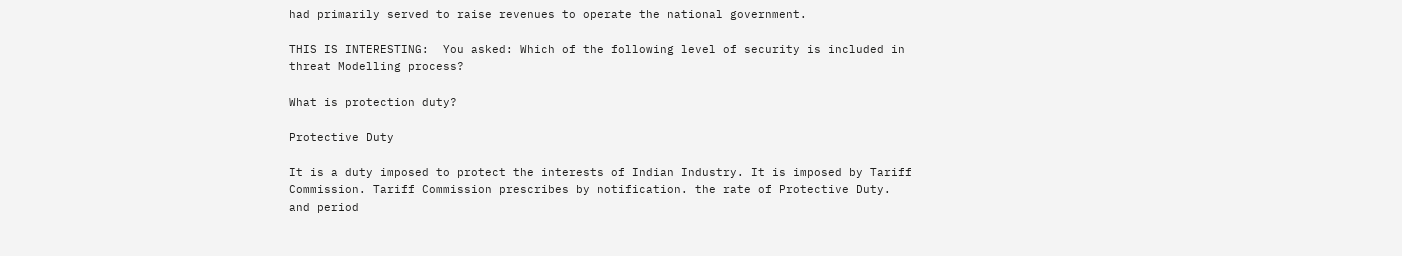had primarily served to raise revenues to operate the national government.

THIS IS INTERESTING:  You asked: Which of the following level of security is included in threat Modelling process?

What is protection duty?

Protective Duty

It is a duty imposed to protect the interests of Indian Industry. It is imposed by Tariff Commission. Tariff Commission prescribes by notification. the rate of Protective Duty. and period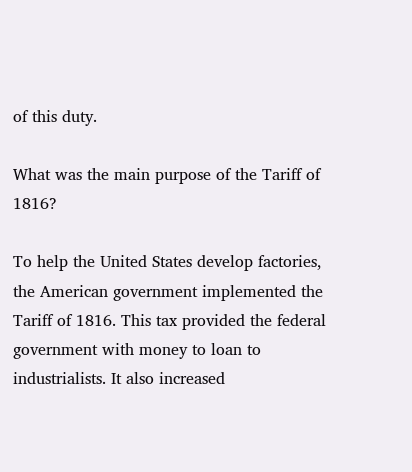of this duty.

What was the main purpose of the Tariff of 1816?

To help the United States develop factories, the American government implemented the Tariff of 1816. This tax provided the federal government with money to loan to industrialists. It also increased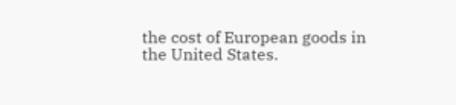the cost of European goods in the United States.